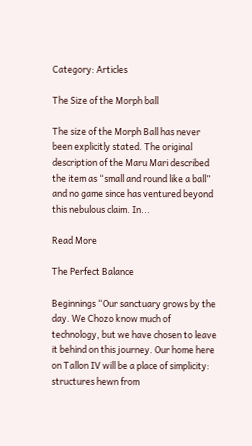Category: Articles

The Size of the Morph ball

The size of the Morph Ball has never been explicitly stated. The original description of the Maru Mari described the item as “small and round like a ball” and no game since has ventured beyond this nebulous claim. In...

Read More

The Perfect Balance

Beginnings “Our sanctuary grows by the day. We Chozo know much of technology, but we have chosen to leave it behind on this journey. Our home here on Tallon IV will be a place of simplicity: structures hewn from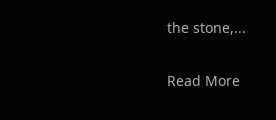the stone,...

Read More